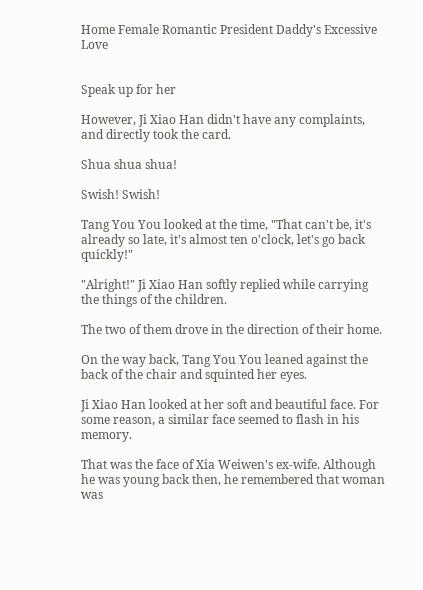Home Female Romantic President Daddy's Excessive Love


Speak up for her

However, Ji Xiao Han didn't have any complaints, and directly took the card.

Shua shua shua!

Swish! Swish!

Tang You You looked at the time, "That can't be, it's already so late, it's almost ten o'clock, let's go back quickly!"

"Alright!" Ji Xiao Han softly replied while carrying the things of the children.

The two of them drove in the direction of their home.

On the way back, Tang You You leaned against the back of the chair and squinted her eyes.

Ji Xiao Han looked at her soft and beautiful face. For some reason, a similar face seemed to flash in his memory.

That was the face of Xia Weiwen's ex-wife. Although he was young back then, he remembered that woman was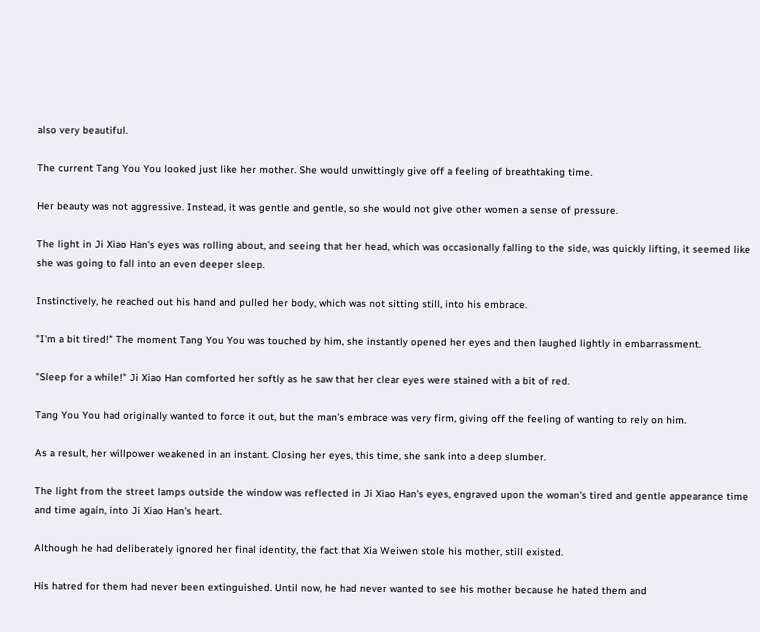also very beautiful.

The current Tang You You looked just like her mother. She would unwittingly give off a feeling of breathtaking time.

Her beauty was not aggressive. Instead, it was gentle and gentle, so she would not give other women a sense of pressure.

The light in Ji Xiao Han's eyes was rolling about, and seeing that her head, which was occasionally falling to the side, was quickly lifting, it seemed like she was going to fall into an even deeper sleep.

Instinctively, he reached out his hand and pulled her body, which was not sitting still, into his embrace.

"I'm a bit tired!" The moment Tang You You was touched by him, she instantly opened her eyes and then laughed lightly in embarrassment.

"Sleep for a while!" Ji Xiao Han comforted her softly as he saw that her clear eyes were stained with a bit of red.

Tang You You had originally wanted to force it out, but the man's embrace was very firm, giving off the feeling of wanting to rely on him.

As a result, her willpower weakened in an instant. Closing her eyes, this time, she sank into a deep slumber.

The light from the street lamps outside the window was reflected in Ji Xiao Han's eyes, engraved upon the woman's tired and gentle appearance time and time again, into Ji Xiao Han's heart.

Although he had deliberately ignored her final identity, the fact that Xia Weiwen stole his mother, still existed.

His hatred for them had never been extinguished. Until now, he had never wanted to see his mother because he hated them and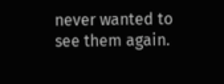never wanted to see them again.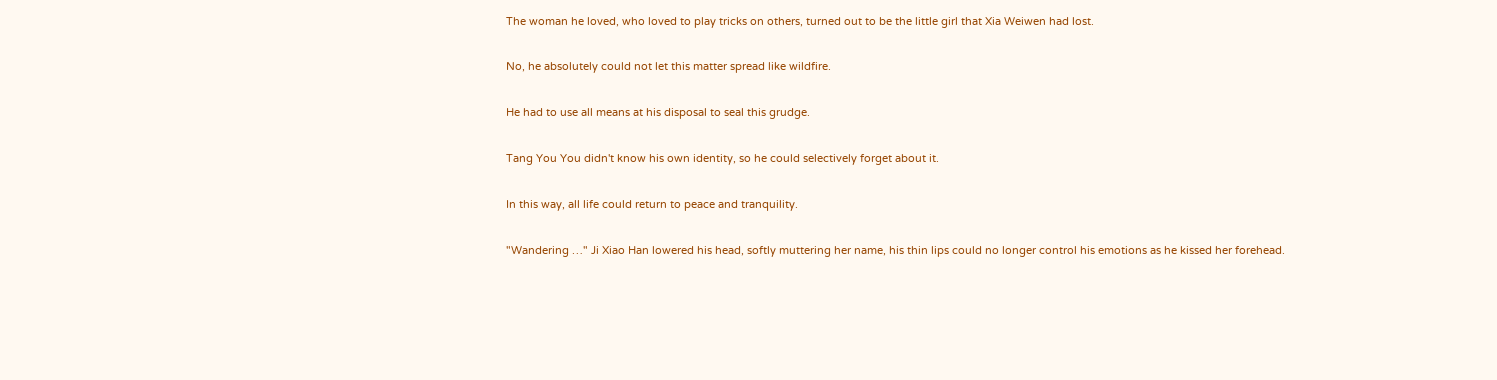The woman he loved, who loved to play tricks on others, turned out to be the little girl that Xia Weiwen had lost.

No, he absolutely could not let this matter spread like wildfire.

He had to use all means at his disposal to seal this grudge.

Tang You You didn't know his own identity, so he could selectively forget about it.

In this way, all life could return to peace and tranquility.

"Wandering …" Ji Xiao Han lowered his head, softly muttering her name, his thin lips could no longer control his emotions as he kissed her forehead.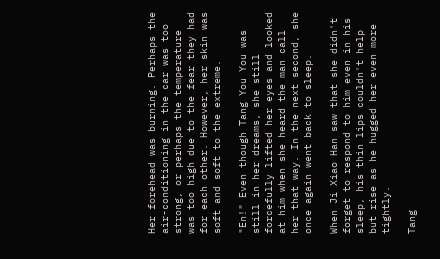Her forehead was burning. Perhaps the air-conditioning in the car was too strong, or perhaps the temperature was too high due to the fear they had for each other. However, her skin was soft and soft to the extreme.

"En!" Even though Tang You You was still in her dreams, she still forcefully lifted her eyes and looked at him when she heard the man call her that way. In the next second, she once again went back to sleep.

When Ji Xiao Han saw that she didn't forget to respond to him even in his sleep, his thin lips couldn't help but rise as he hugged her even more tightly.

Tang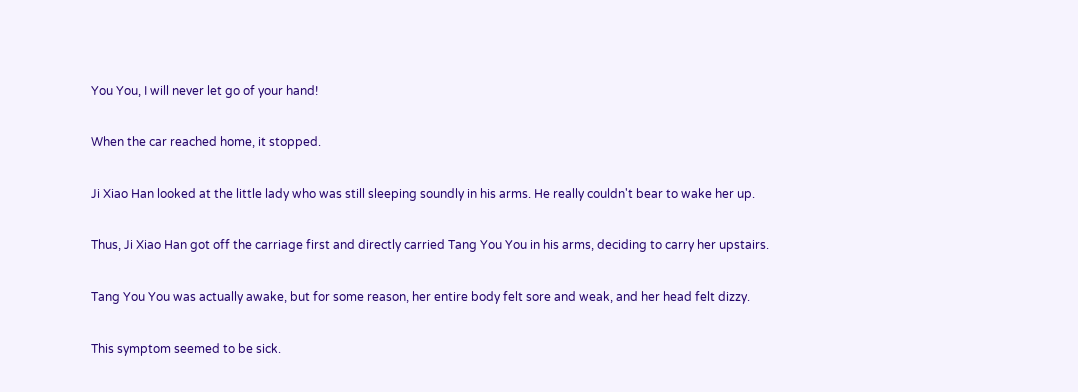You You, I will never let go of your hand!

When the car reached home, it stopped.

Ji Xiao Han looked at the little lady who was still sleeping soundly in his arms. He really couldn't bear to wake her up.

Thus, Ji Xiao Han got off the carriage first and directly carried Tang You You in his arms, deciding to carry her upstairs.

Tang You You was actually awake, but for some reason, her entire body felt sore and weak, and her head felt dizzy.

This symptom seemed to be sick.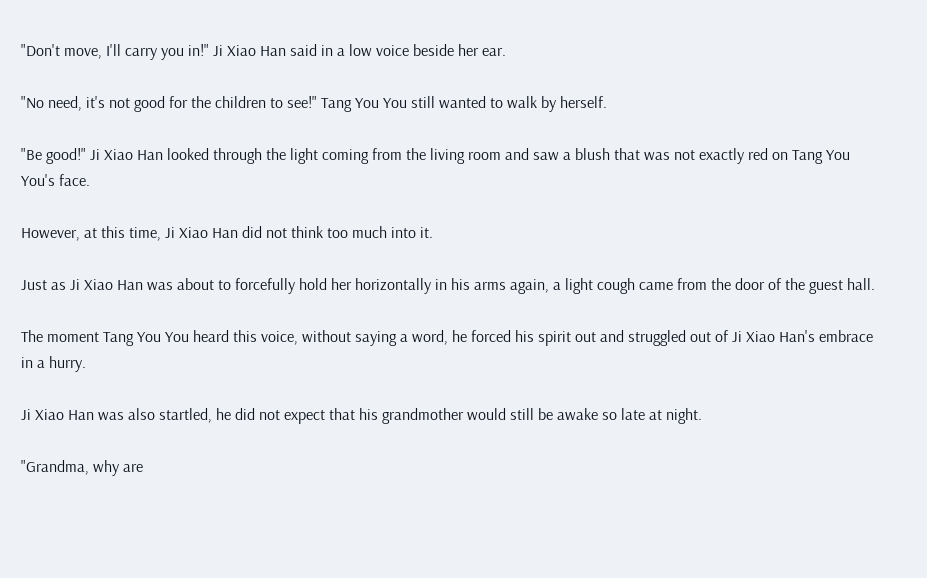"Don't move, I'll carry you in!" Ji Xiao Han said in a low voice beside her ear.

"No need, it's not good for the children to see!" Tang You You still wanted to walk by herself.

"Be good!" Ji Xiao Han looked through the light coming from the living room and saw a blush that was not exactly red on Tang You You's face.

However, at this time, Ji Xiao Han did not think too much into it.

Just as Ji Xiao Han was about to forcefully hold her horizontally in his arms again, a light cough came from the door of the guest hall.

The moment Tang You You heard this voice, without saying a word, he forced his spirit out and struggled out of Ji Xiao Han's embrace in a hurry.

Ji Xiao Han was also startled, he did not expect that his grandmother would still be awake so late at night.

"Grandma, why are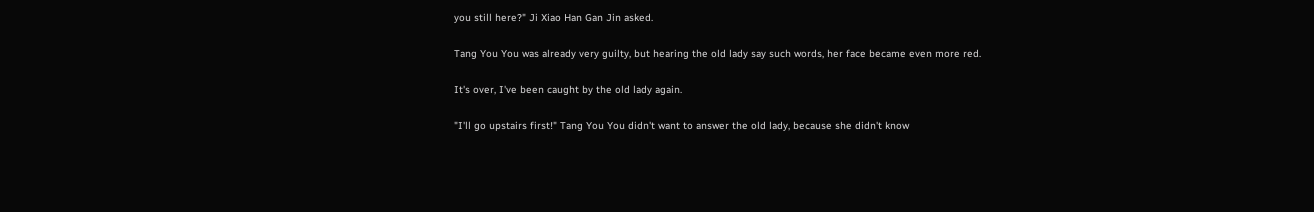you still here?" Ji Xiao Han Gan Jin asked.

Tang You You was already very guilty, but hearing the old lady say such words, her face became even more red.

It's over, I've been caught by the old lady again.

"I'll go upstairs first!" Tang You You didn't want to answer the old lady, because she didn't know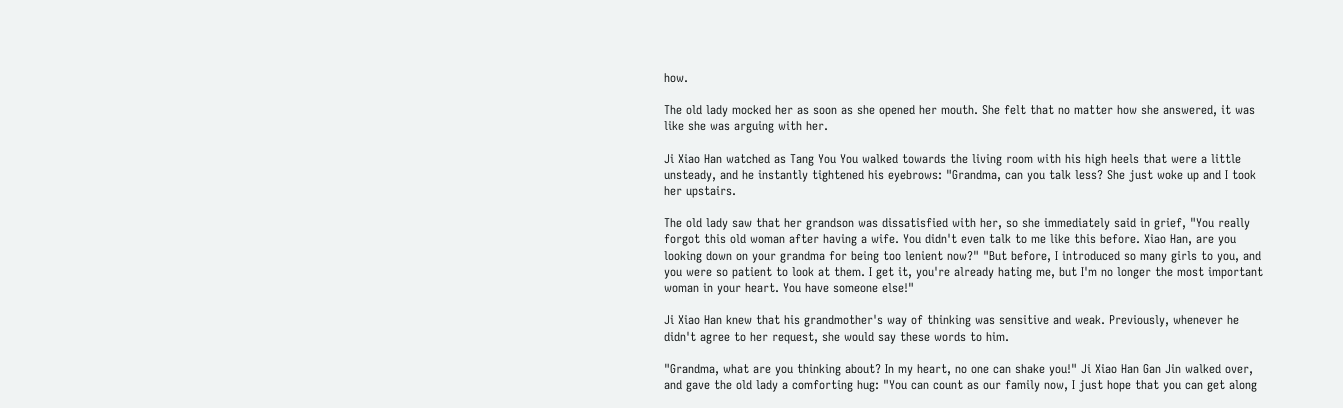how.

The old lady mocked her as soon as she opened her mouth. She felt that no matter how she answered, it was like she was arguing with her.

Ji Xiao Han watched as Tang You You walked towards the living room with his high heels that were a little unsteady, and he instantly tightened his eyebrows: "Grandma, can you talk less? She just woke up and I took her upstairs.

The old lady saw that her grandson was dissatisfied with her, so she immediately said in grief, "You really forgot this old woman after having a wife. You didn't even talk to me like this before. Xiao Han, are you looking down on your grandma for being too lenient now?" "But before, I introduced so many girls to you, and you were so patient to look at them. I get it, you're already hating me, but I'm no longer the most important woman in your heart. You have someone else!"

Ji Xiao Han knew that his grandmother's way of thinking was sensitive and weak. Previously, whenever he didn't agree to her request, she would say these words to him.

"Grandma, what are you thinking about? In my heart, no one can shake you!" Ji Xiao Han Gan Jin walked over, and gave the old lady a comforting hug: "You can count as our family now, I just hope that you can get along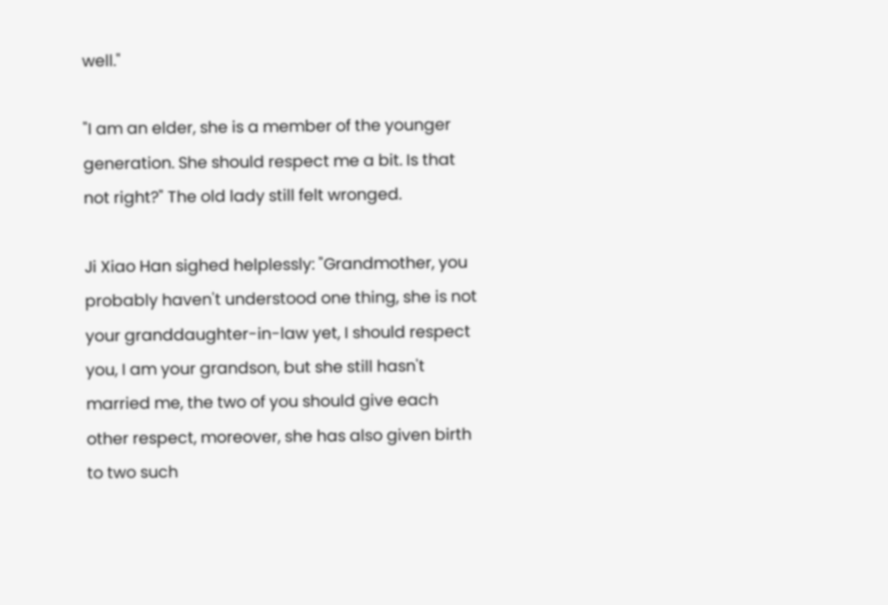well."

"I am an elder, she is a member of the younger generation. She should respect me a bit. Is that not right?" The old lady still felt wronged.

Ji Xiao Han sighed helplessly: "Grandmother, you probably haven't understood one thing, she is not your granddaughter-in-law yet, I should respect you, I am your grandson, but she still hasn't married me, the two of you should give each other respect, moreover, she has also given birth to two such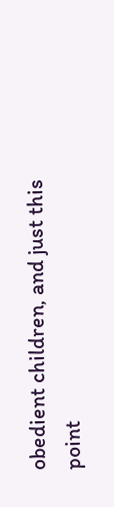obedient children, and just this point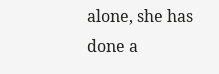alone, she has done a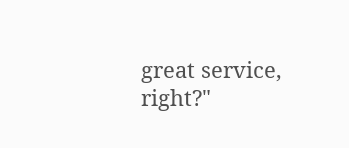great service, right?"